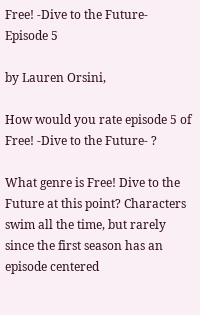Free! -Dive to the Future-
Episode 5

by Lauren Orsini,

How would you rate episode 5 of
Free! -Dive to the Future- ?

What genre is Free! Dive to the Future at this point? Characters swim all the time, but rarely since the first season has an episode centered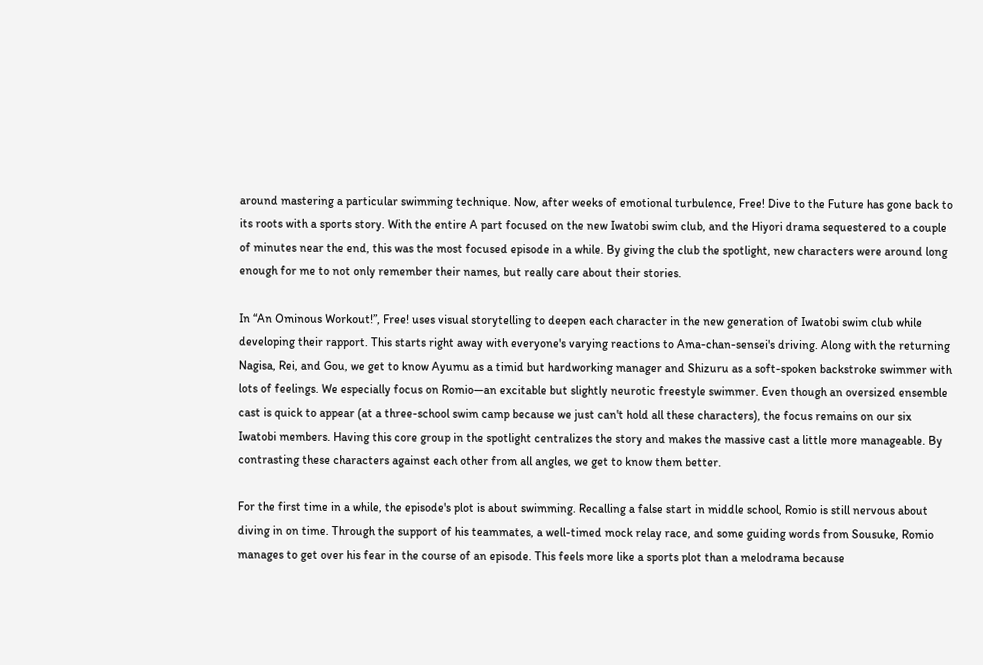around mastering a particular swimming technique. Now, after weeks of emotional turbulence, Free! Dive to the Future has gone back to its roots with a sports story. With the entire A part focused on the new Iwatobi swim club, and the Hiyori drama sequestered to a couple of minutes near the end, this was the most focused episode in a while. By giving the club the spotlight, new characters were around long enough for me to not only remember their names, but really care about their stories.

In “An Ominous Workout!”, Free! uses visual storytelling to deepen each character in the new generation of Iwatobi swim club while developing their rapport. This starts right away with everyone's varying reactions to Ama-chan-sensei's driving. Along with the returning Nagisa, Rei, and Gou, we get to know Ayumu as a timid but hardworking manager and Shizuru as a soft-spoken backstroke swimmer with lots of feelings. We especially focus on Romio—an excitable but slightly neurotic freestyle swimmer. Even though an oversized ensemble cast is quick to appear (at a three-school swim camp because we just can't hold all these characters), the focus remains on our six Iwatobi members. Having this core group in the spotlight centralizes the story and makes the massive cast a little more manageable. By contrasting these characters against each other from all angles, we get to know them better.

For the first time in a while, the episode's plot is about swimming. Recalling a false start in middle school, Romio is still nervous about diving in on time. Through the support of his teammates, a well-timed mock relay race, and some guiding words from Sousuke, Romio manages to get over his fear in the course of an episode. This feels more like a sports plot than a melodrama because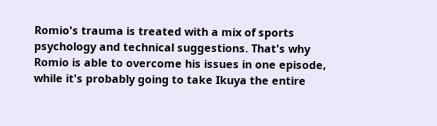Romio's trauma is treated with a mix of sports psychology and technical suggestions. That's why Romio is able to overcome his issues in one episode, while it's probably going to take Ikuya the entire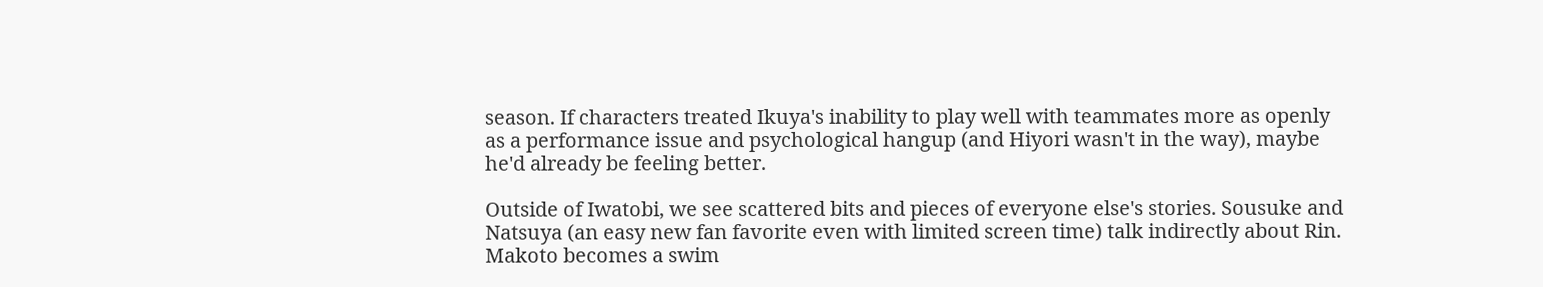season. If characters treated Ikuya's inability to play well with teammates more as openly as a performance issue and psychological hangup (and Hiyori wasn't in the way), maybe he'd already be feeling better.

Outside of Iwatobi, we see scattered bits and pieces of everyone else's stories. Sousuke and Natsuya (an easy new fan favorite even with limited screen time) talk indirectly about Rin. Makoto becomes a swim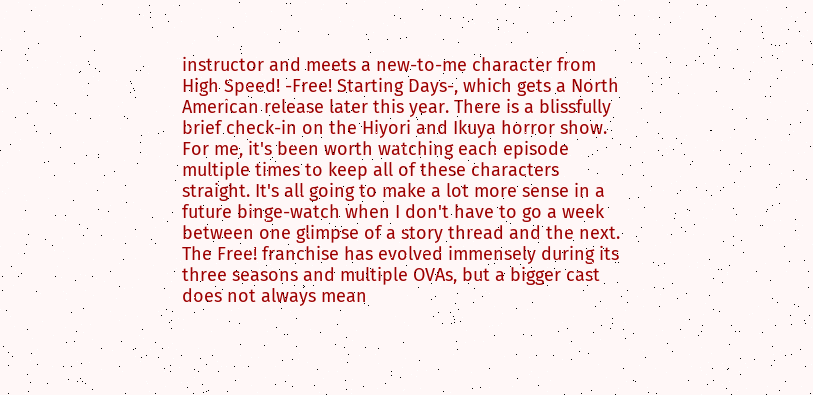instructor and meets a new-to-me character from High Speed! -Free! Starting Days-, which gets a North American release later this year. There is a blissfully brief check-in on the Hiyori and Ikuya horror show. For me, it's been worth watching each episode multiple times to keep all of these characters straight. It's all going to make a lot more sense in a future binge-watch when I don't have to go a week between one glimpse of a story thread and the next. The Free! franchise has evolved immensely during its three seasons and multiple OVAs, but a bigger cast does not always mean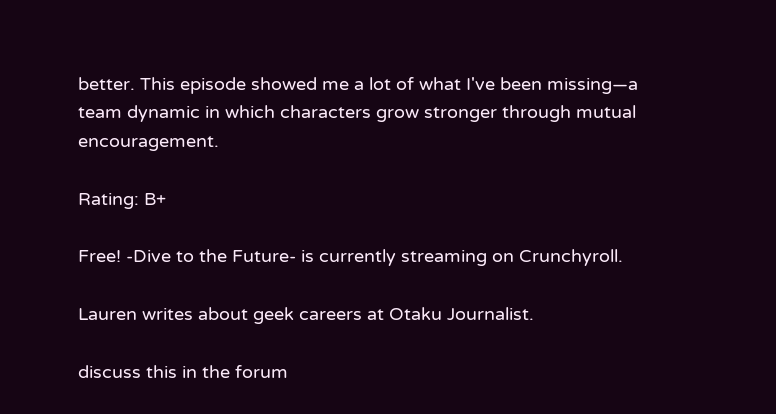better. This episode showed me a lot of what I've been missing—a team dynamic in which characters grow stronger through mutual encouragement.

Rating: B+

Free! -Dive to the Future- is currently streaming on Crunchyroll.

Lauren writes about geek careers at Otaku Journalist.

discuss this in the forum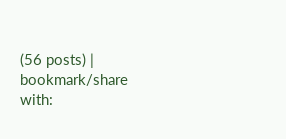(56 posts) |
bookmark/share with: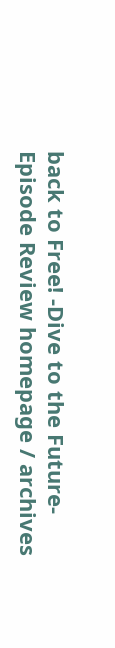back to Free! -Dive to the Future-
Episode Review homepage / archives